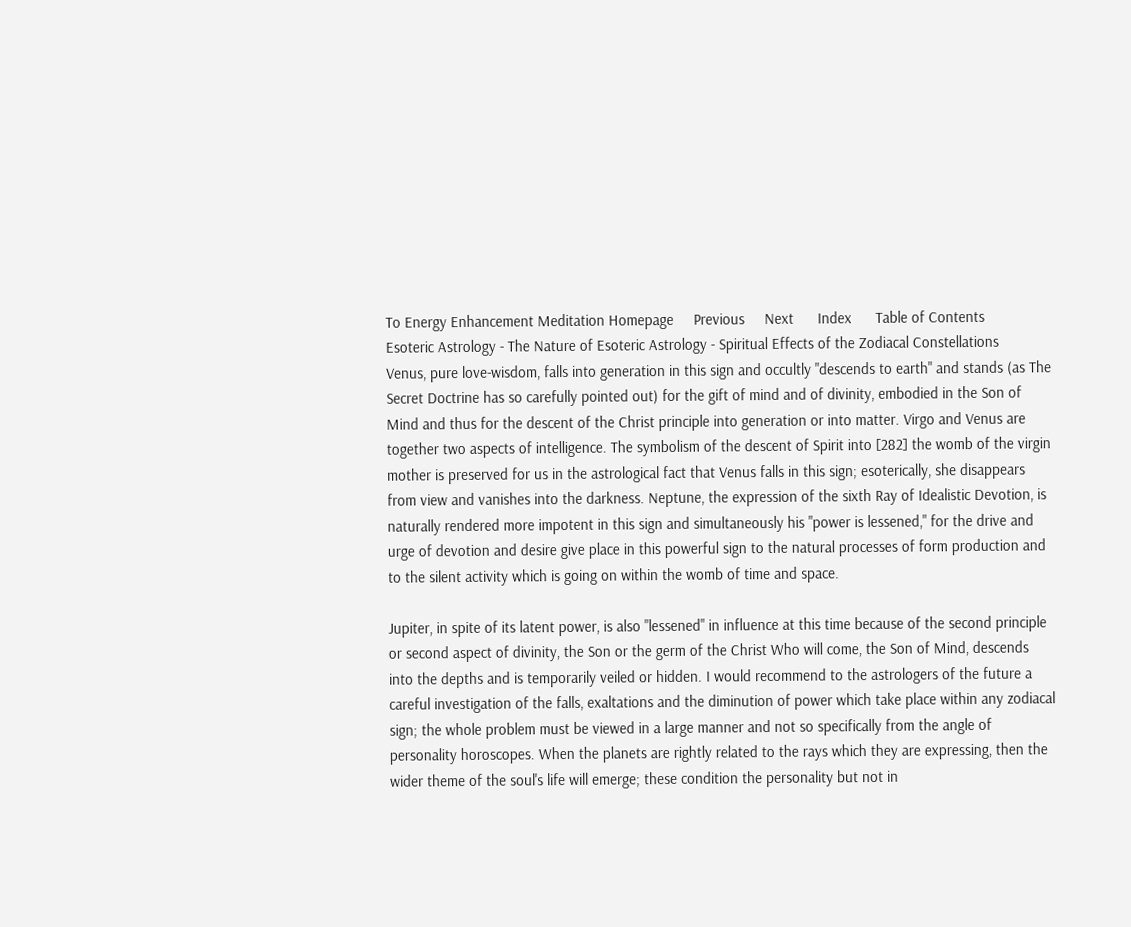To Energy Enhancement Meditation Homepage     Previous     Next      Index      Table of Contents
Esoteric Astrology - The Nature of Esoteric Astrology - Spiritual Effects of the Zodiacal Constellations
Venus, pure love-wisdom, falls into generation in this sign and occultly "descends to earth" and stands (as The Secret Doctrine has so carefully pointed out) for the gift of mind and of divinity, embodied in the Son of Mind and thus for the descent of the Christ principle into generation or into matter. Virgo and Venus are together two aspects of intelligence. The symbolism of the descent of Spirit into [282] the womb of the virgin mother is preserved for us in the astrological fact that Venus falls in this sign; esoterically, she disappears from view and vanishes into the darkness. Neptune, the expression of the sixth Ray of Idealistic Devotion, is naturally rendered more impotent in this sign and simultaneously his "power is lessened," for the drive and urge of devotion and desire give place in this powerful sign to the natural processes of form production and to the silent activity which is going on within the womb of time and space.

Jupiter, in spite of its latent power, is also "lessened" in influence at this time because of the second principle or second aspect of divinity, the Son or the germ of the Christ Who will come, the Son of Mind, descends into the depths and is temporarily veiled or hidden. I would recommend to the astrologers of the future a careful investigation of the falls, exaltations and the diminution of power which take place within any zodiacal sign; the whole problem must be viewed in a large manner and not so specifically from the angle of personality horoscopes. When the planets are rightly related to the rays which they are expressing, then the wider theme of the soul's life will emerge; these condition the personality but not in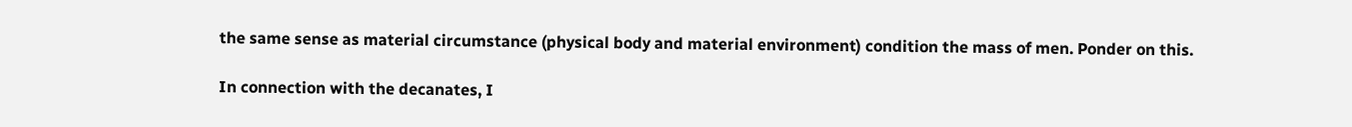the same sense as material circumstance (physical body and material environment) condition the mass of men. Ponder on this.

In connection with the decanates, I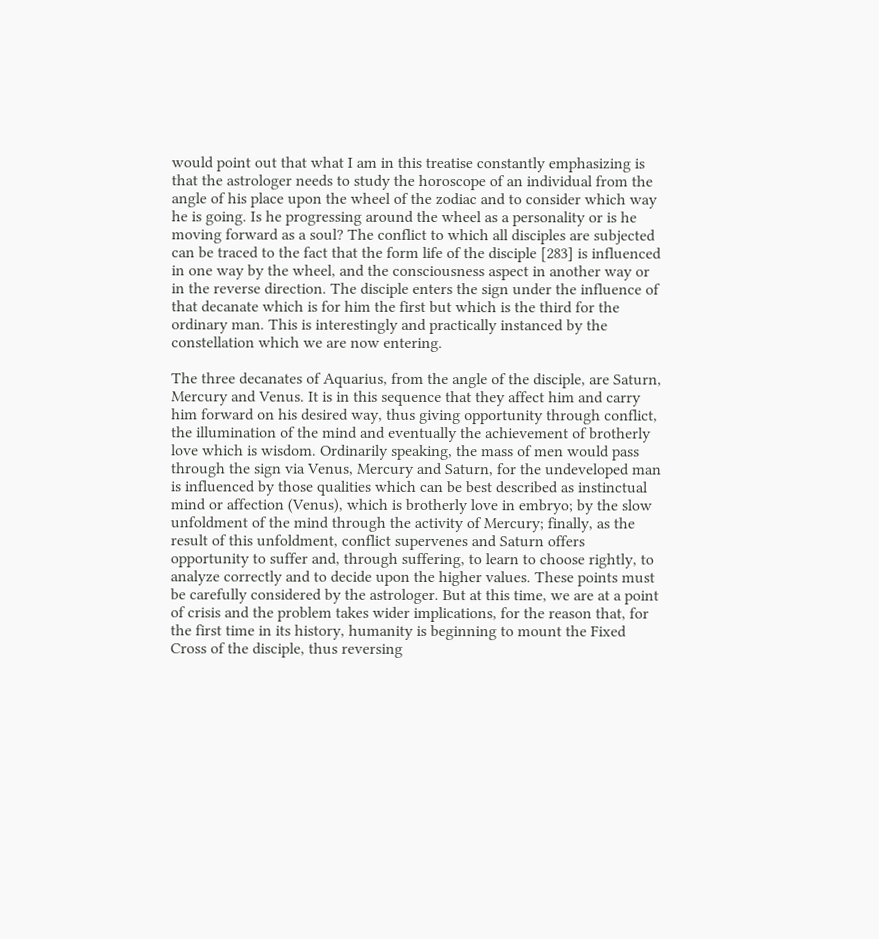would point out that what I am in this treatise constantly emphasizing is that the astrologer needs to study the horoscope of an individual from the angle of his place upon the wheel of the zodiac and to consider which way he is going. Is he progressing around the wheel as a personality or is he moving forward as a soul? The conflict to which all disciples are subjected can be traced to the fact that the form life of the disciple [283] is influenced in one way by the wheel, and the consciousness aspect in another way or in the reverse direction. The disciple enters the sign under the influence of that decanate which is for him the first but which is the third for the ordinary man. This is interestingly and practically instanced by the constellation which we are now entering.

The three decanates of Aquarius, from the angle of the disciple, are Saturn, Mercury and Venus. It is in this sequence that they affect him and carry him forward on his desired way, thus giving opportunity through conflict, the illumination of the mind and eventually the achievement of brotherly love which is wisdom. Ordinarily speaking, the mass of men would pass through the sign via Venus, Mercury and Saturn, for the undeveloped man is influenced by those qualities which can be best described as instinctual mind or affection (Venus), which is brotherly love in embryo; by the slow unfoldment of the mind through the activity of Mercury; finally, as the result of this unfoldment, conflict supervenes and Saturn offers opportunity to suffer and, through suffering, to learn to choose rightly, to analyze correctly and to decide upon the higher values. These points must be carefully considered by the astrologer. But at this time, we are at a point of crisis and the problem takes wider implications, for the reason that, for the first time in its history, humanity is beginning to mount the Fixed Cross of the disciple, thus reversing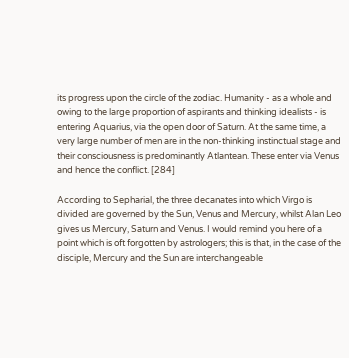its progress upon the circle of the zodiac. Humanity - as a whole and owing to the large proportion of aspirants and thinking idealists - is entering Aquarius, via the open door of Saturn. At the same time, a very large number of men are in the non-thinking instinctual stage and their consciousness is predominantly Atlantean. These enter via Venus and hence the conflict. [284]

According to Sepharial, the three decanates into which Virgo is divided are governed by the Sun, Venus and Mercury, whilst Alan Leo gives us Mercury, Saturn and Venus. I would remind you here of a point which is oft forgotten by astrologers; this is that, in the case of the disciple, Mercury and the Sun are interchangeable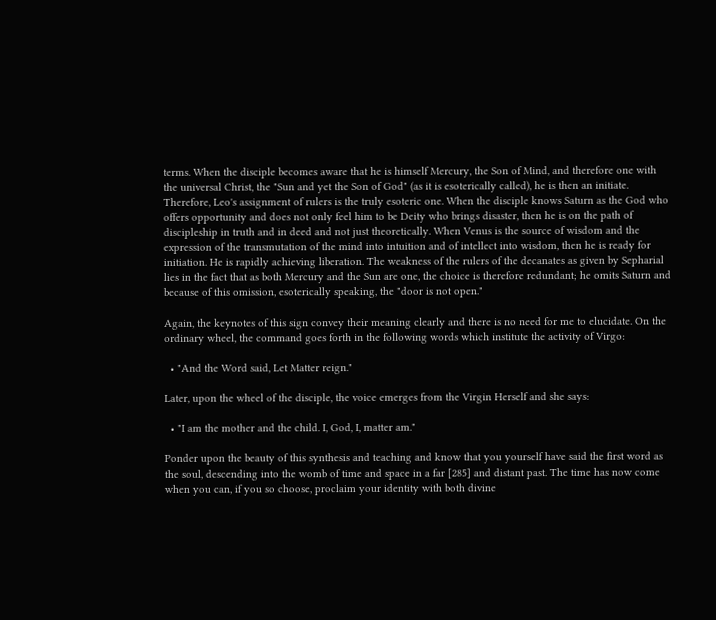terms. When the disciple becomes aware that he is himself Mercury, the Son of Mind, and therefore one with the universal Christ, the "Sun and yet the Son of God" (as it is esoterically called), he is then an initiate. Therefore, Leo's assignment of rulers is the truly esoteric one. When the disciple knows Saturn as the God who offers opportunity and does not only feel him to be Deity who brings disaster, then he is on the path of discipleship in truth and in deed and not just theoretically. When Venus is the source of wisdom and the expression of the transmutation of the mind into intuition and of intellect into wisdom, then he is ready for initiation. He is rapidly achieving liberation. The weakness of the rulers of the decanates as given by Sepharial lies in the fact that as both Mercury and the Sun are one, the choice is therefore redundant; he omits Saturn and because of this omission, esoterically speaking, the "door is not open."

Again, the keynotes of this sign convey their meaning clearly and there is no need for me to elucidate. On the ordinary wheel, the command goes forth in the following words which institute the activity of Virgo:

  • "And the Word said, Let Matter reign."

Later, upon the wheel of the disciple, the voice emerges from the Virgin Herself and she says:

  • "I am the mother and the child. I, God, I, matter am."

Ponder upon the beauty of this synthesis and teaching and know that you yourself have said the first word as the soul, descending into the womb of time and space in a far [285] and distant past. The time has now come when you can, if you so choose, proclaim your identity with both divine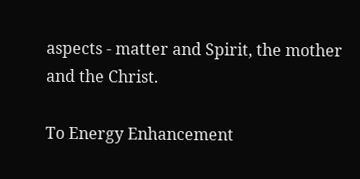aspects - matter and Spirit, the mother and the Christ.

To Energy Enhancement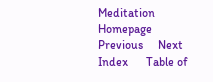Meditation Homepage     Previous     Next      Index      Table of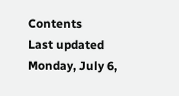Contents
Last updated Monday, July 6,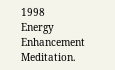1998           Energy Enhancement Meditation.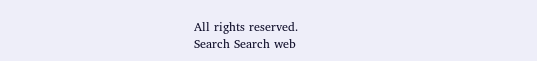All rights reserved.
Search Search web